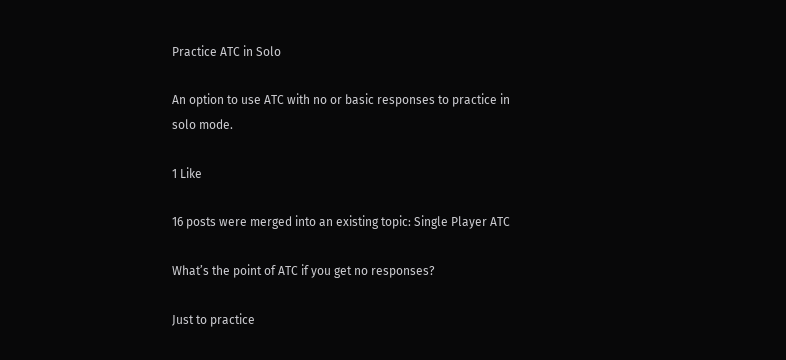Practice ATC in Solo

An option to use ATC with no or basic responses to practice in solo mode.

1 Like

16 posts were merged into an existing topic: Single Player ATC

What’s the point of ATC if you get no responses?

Just to practice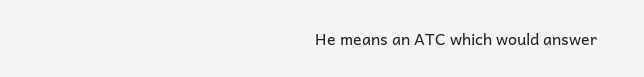He means an ATC which would answer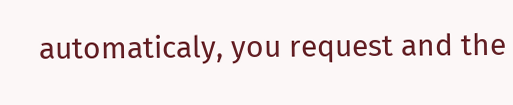automaticaly, you request and the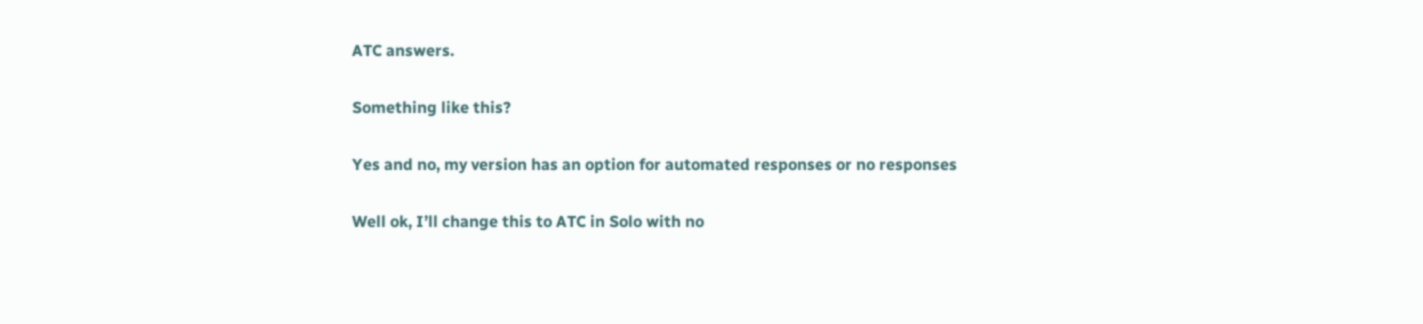ATC answers.

Something like this?

Yes and no, my version has an option for automated responses or no responses

Well ok, I’ll change this to ATC in Solo with no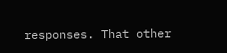responses. That other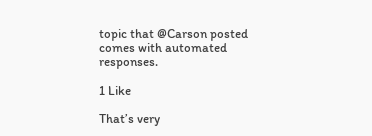topic that @Carson posted comes with automated responses.

1 Like

That’s very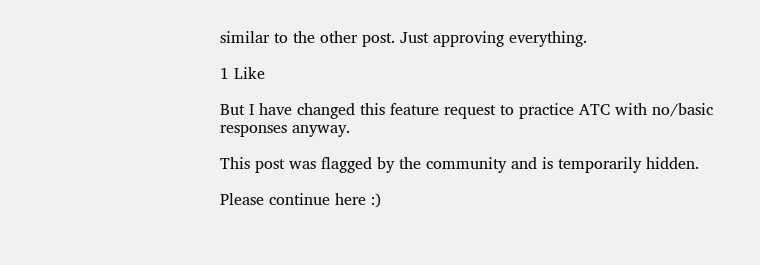similar to the other post. Just approving everything.

1 Like

But I have changed this feature request to practice ATC with no/basic responses anyway.

This post was flagged by the community and is temporarily hidden.

Please continue here :)